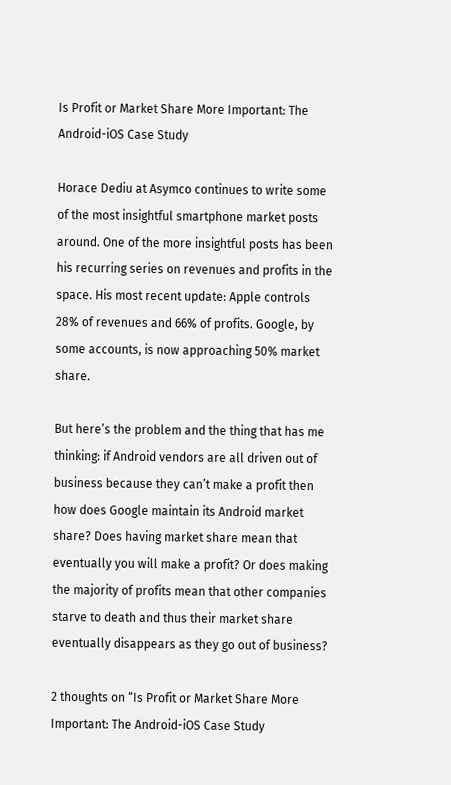Is Profit or Market Share More Important: The Android-iOS Case Study

Horace Dediu at Asymco continues to write some of the most insightful smartphone market posts around. One of the more insightful posts has been his recurring series on revenues and profits in the space. His most recent update: Apple controls 28% of revenues and 66% of profits. Google, by some accounts, is now approaching 50% market share.

But here’s the problem and the thing that has me thinking: if Android vendors are all driven out of business because they can’t make a profit then how does Google maintain its Android market share? Does having market share mean that eventually you will make a profit? Or does making the majority of profits mean that other companies starve to death and thus their market share eventually disappears as they go out of business?

2 thoughts on “Is Profit or Market Share More Important: The Android-iOS Case Study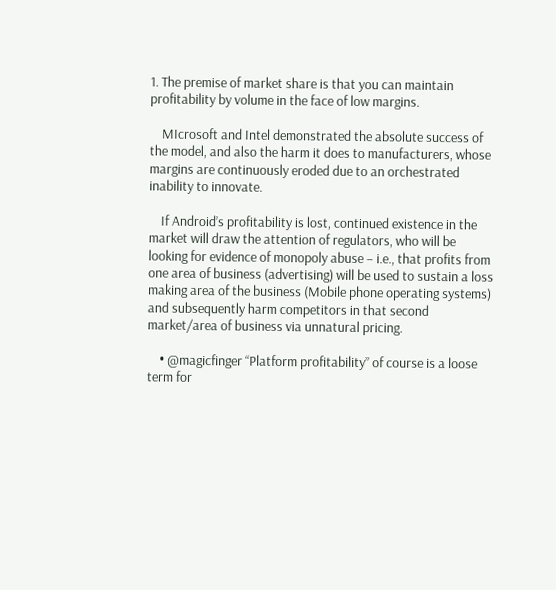1. The premise of market share is that you can maintain profitability by volume in the face of low margins.

    MIcrosoft and Intel demonstrated the absolute success of the model, and also the harm it does to manufacturers, whose margins are continuously eroded due to an orchestrated inability to innovate.

    If Android’s profitability is lost, continued existence in the market will draw the attention of regulators, who will be looking for evidence of monopoly abuse – i.e., that profits from one area of business (advertising) will be used to sustain a loss making area of the business (Mobile phone operating systems) and subsequently harm competitors in that second market/area of business via unnatural pricing.

    • @magicfinger “Platform profitability” of course is a loose term for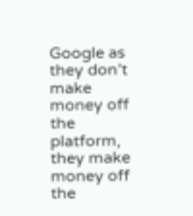Google as they don’t make money off the platform, they make money off the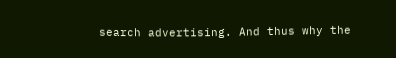search advertising. And thus why the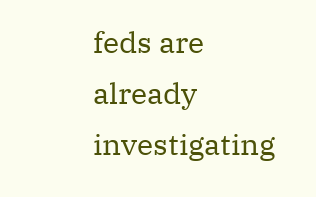feds are already investigating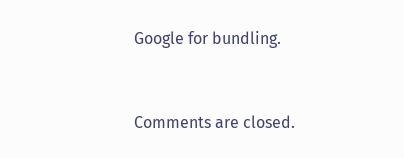Google for bundling.


Comments are closed.